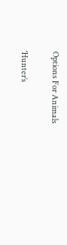Options For Animals

‘Hunter’s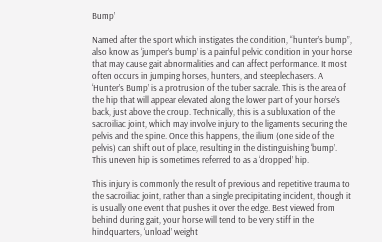Bump’

Named after the sport which instigates the condition, “hunter’s bump”, also know as ‘jumper’s bump’ is a painful pelvic condition in your horse that may cause gait abnormalities and can affect performance. It most often occurs in jumping horses, hunters, and steeplechasers. A ‘Hunter’s Bump’ is a protrusion of the tuber sacrale. This is the area of the hip that will appear elevated along the lower part of your horse’s back, just above the croup. Technically, this is a subluxation of the sacroiliac joint, which may involve injury to the ligaments securing the pelvis and the spine. Once this happens, the ilium (one side of the pelvis) can shift out of place, resulting in the distinguishing ‘bump’. This uneven hip is sometimes referred to as a ‘dropped’ hip.

This injury is commonly the result of previous and repetitive trauma to the sacroiliac joint, rather than a single precipitating incident, though it is usually one event that pushes it over the edge. Best viewed from behind during gait, your horse will tend to be very stiff in the hindquarters, ‘unload’ weight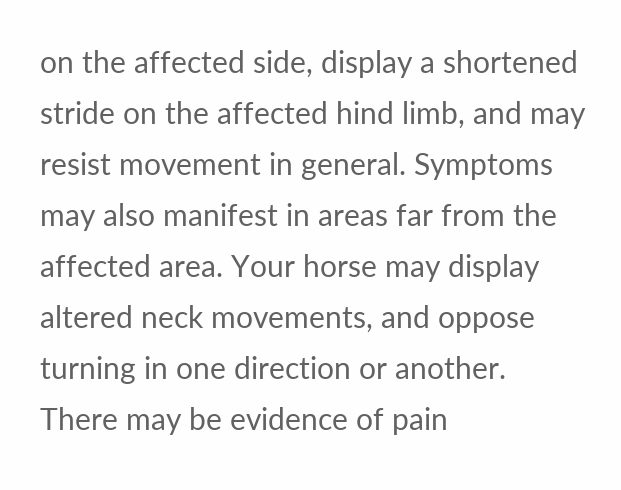on the affected side, display a shortened stride on the affected hind limb, and may resist movement in general. Symptoms may also manifest in areas far from the affected area. Your horse may display altered neck movements, and oppose turning in one direction or another. There may be evidence of pain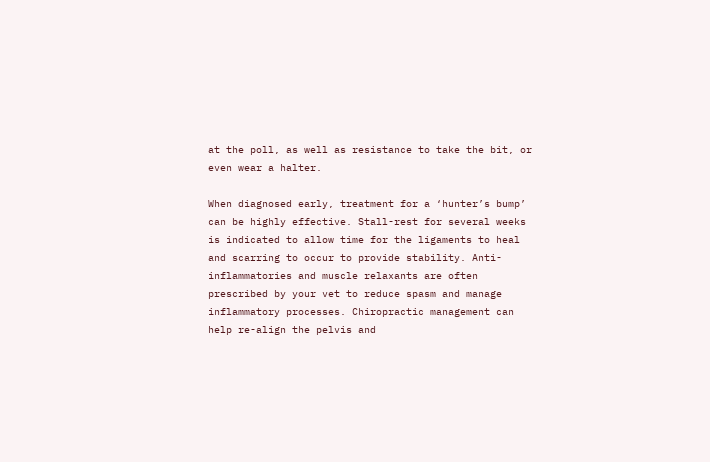at the poll, as well as resistance to take the bit, or even wear a halter.

When diagnosed early, treatment for a ‘hunter’s bump’ can be highly effective. Stall-rest for several weeks is indicated to allow time for the ligaments to heal and scarring to occur to provide stability. Anti-inflammatories and muscle relaxants are often prescribed by your vet to reduce spasm and manage inflammatory processes. Chiropractic management can help re-align the pelvis and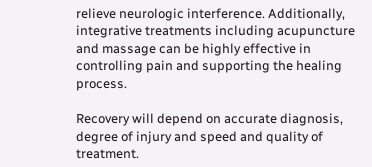relieve neurologic interference. Additionally, integrative treatments including acupuncture and massage can be highly effective in controlling pain and supporting the healing process.

Recovery will depend on accurate diagnosis, degree of injury and speed and quality of treatment.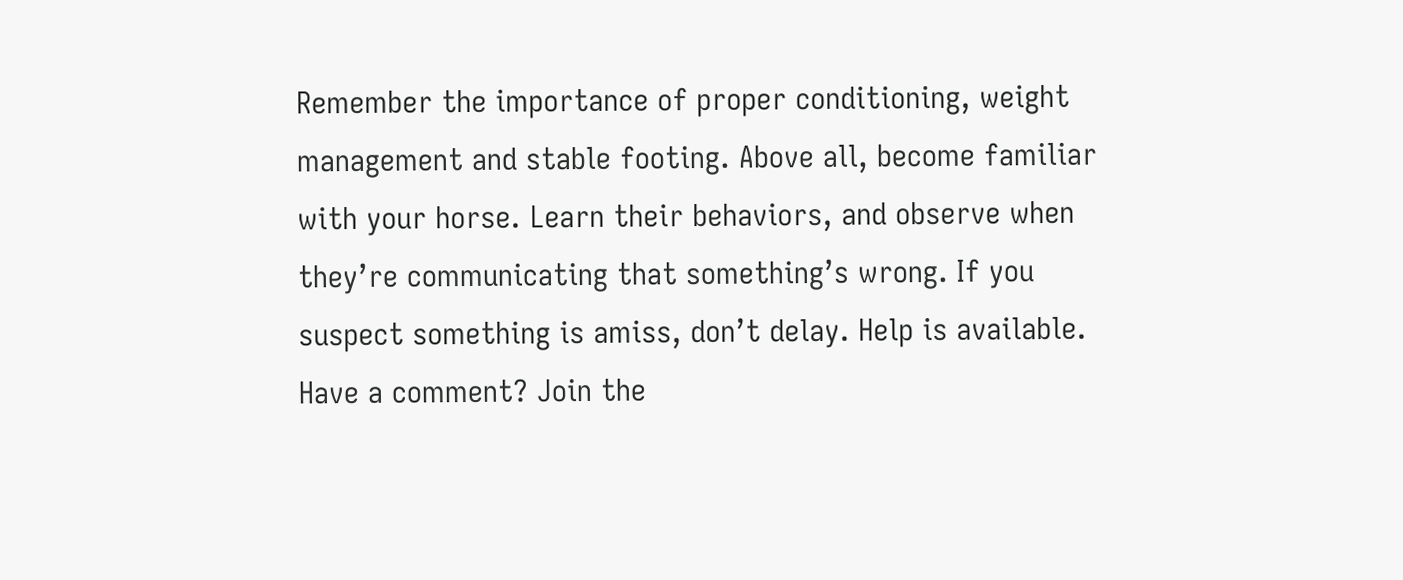Remember the importance of proper conditioning, weight management and stable footing. Above all, become familiar with your horse. Learn their behaviors, and observe when they’re communicating that something’s wrong. If you suspect something is amiss, don’t delay. Help is available. Have a comment? Join the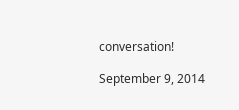conversation!

September 9, 2014